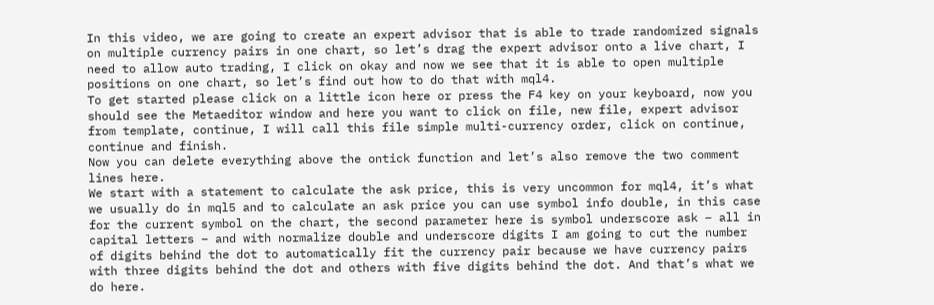In this video, we are going to create an expert advisor that is able to trade randomized signals on multiple currency pairs in one chart, so let’s drag the expert advisor onto a live chart, I need to allow auto trading, I click on okay and now we see that it is able to open multiple positions on one chart, so let’s find out how to do that with mql4.
To get started please click on a little icon here or press the F4 key on your keyboard, now you should see the Metaeditor window and here you want to click on file, new file, expert advisor from template, continue, I will call this file simple multi-currency order, click on continue, continue and finish.
Now you can delete everything above the ontick function and let’s also remove the two comment lines here.
We start with a statement to calculate the ask price, this is very uncommon for mql4, it’s what we usually do in mql5 and to calculate an ask price you can use symbol info double, in this case for the current symbol on the chart, the second parameter here is symbol underscore ask – all in capital letters – and with normalize double and underscore digits I am going to cut the number of digits behind the dot to automatically fit the currency pair because we have currency pairs with three digits behind the dot and others with five digits behind the dot. And that’s what we do here.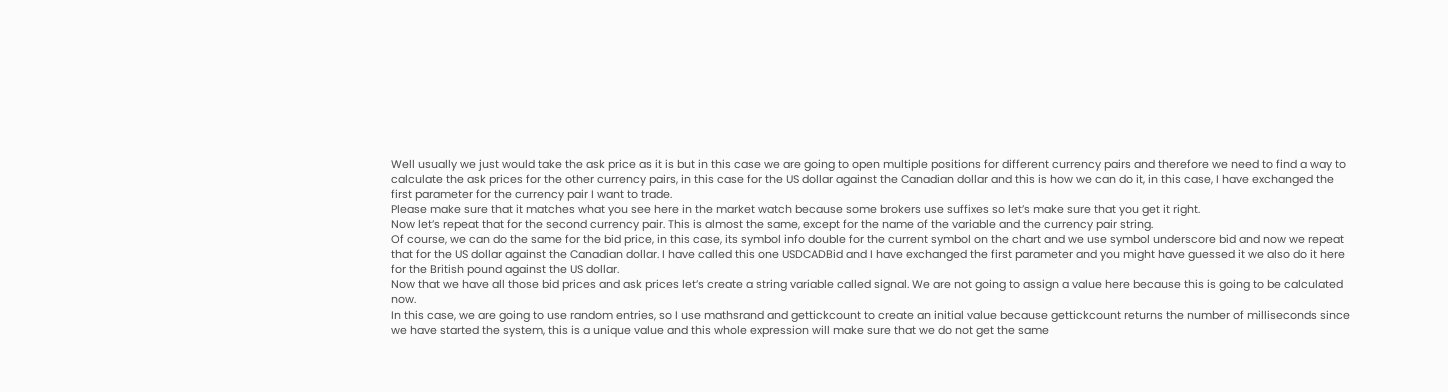Well usually we just would take the ask price as it is but in this case we are going to open multiple positions for different currency pairs and therefore we need to find a way to calculate the ask prices for the other currency pairs, in this case for the US dollar against the Canadian dollar and this is how we can do it, in this case, I have exchanged the first parameter for the currency pair I want to trade.
Please make sure that it matches what you see here in the market watch because some brokers use suffixes so let’s make sure that you get it right.
Now let’s repeat that for the second currency pair. This is almost the same, except for the name of the variable and the currency pair string.
Of course, we can do the same for the bid price, in this case, its symbol info double for the current symbol on the chart and we use symbol underscore bid and now we repeat that for the US dollar against the Canadian dollar. I have called this one USDCADBid and I have exchanged the first parameter and you might have guessed it we also do it here for the British pound against the US dollar.
Now that we have all those bid prices and ask prices let’s create a string variable called signal. We are not going to assign a value here because this is going to be calculated now.
In this case, we are going to use random entries, so I use mathsrand and gettickcount to create an initial value because gettickcount returns the number of milliseconds since we have started the system, this is a unique value and this whole expression will make sure that we do not get the same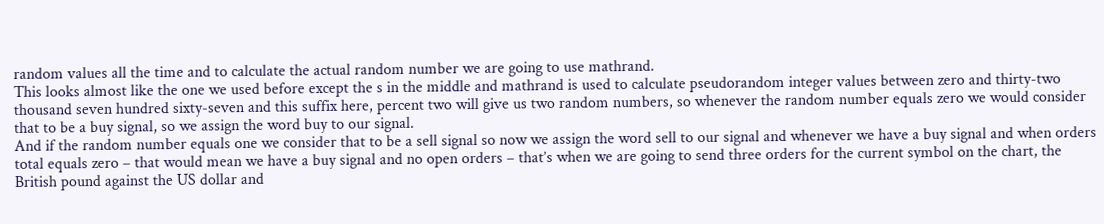random values all the time and to calculate the actual random number we are going to use mathrand.
This looks almost like the one we used before except the s in the middle and mathrand is used to calculate pseudorandom integer values between zero and thirty-two thousand seven hundred sixty-seven and this suffix here, percent two will give us two random numbers, so whenever the random number equals zero we would consider that to be a buy signal, so we assign the word buy to our signal.
And if the random number equals one we consider that to be a sell signal so now we assign the word sell to our signal and whenever we have a buy signal and when orders total equals zero – that would mean we have a buy signal and no open orders – that’s when we are going to send three orders for the current symbol on the chart, the British pound against the US dollar and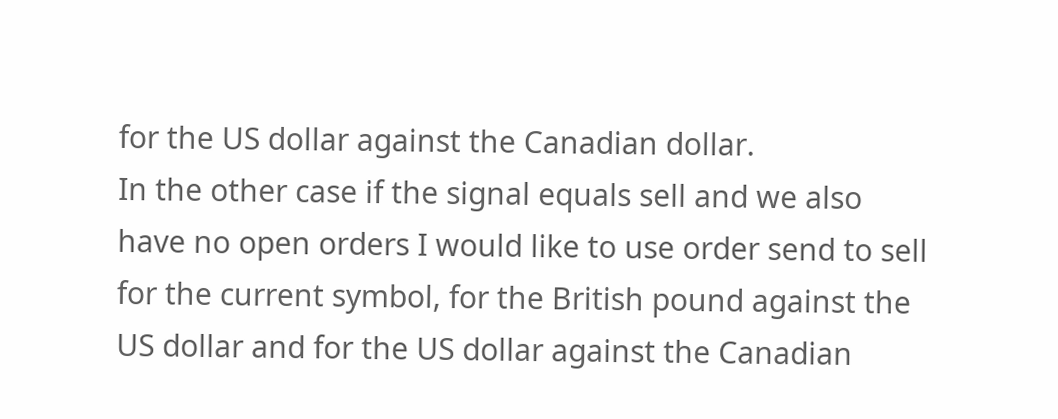for the US dollar against the Canadian dollar.
In the other case if the signal equals sell and we also have no open orders I would like to use order send to sell for the current symbol, for the British pound against the US dollar and for the US dollar against the Canadian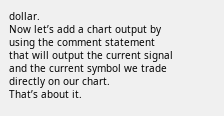dollar.
Now let’s add a chart output by using the comment statement that will output the current signal and the current symbol we trade directly on our chart.
That’s about it.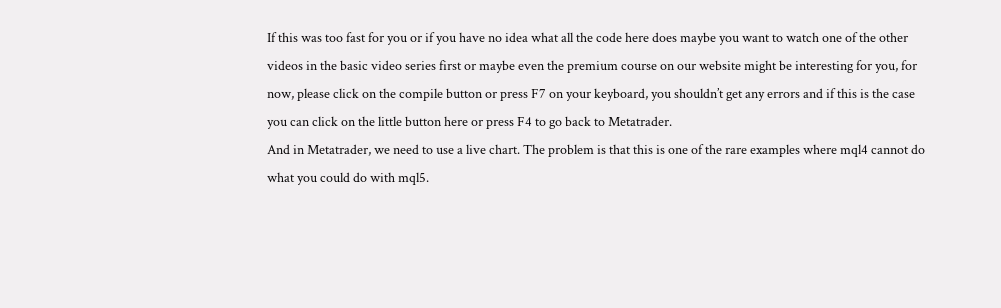If this was too fast for you or if you have no idea what all the code here does maybe you want to watch one of the other videos in the basic video series first or maybe even the premium course on our website might be interesting for you, for now, please click on the compile button or press F7 on your keyboard, you shouldn’t get any errors and if this is the case you can click on the little button here or press F4 to go back to Metatrader.
And in Metatrader, we need to use a live chart. The problem is that this is one of the rare examples where mql4 cannot do what you could do with mql5.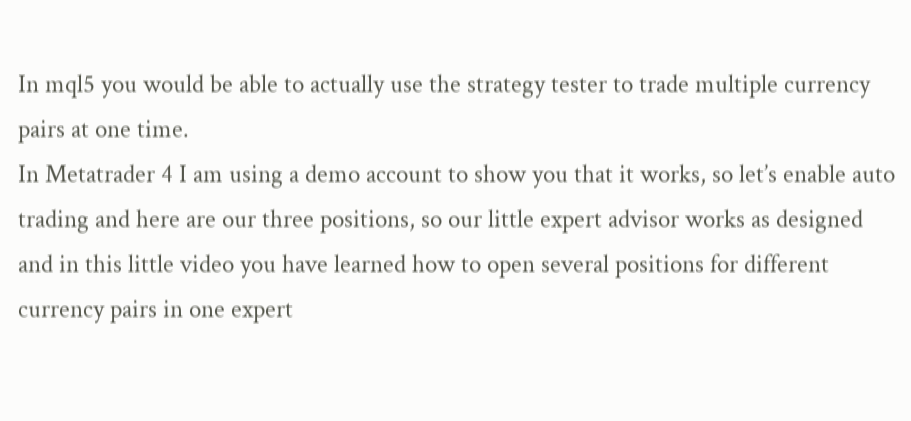In mql5 you would be able to actually use the strategy tester to trade multiple currency pairs at one time.
In Metatrader 4 I am using a demo account to show you that it works, so let’s enable auto trading and here are our three positions, so our little expert advisor works as designed and in this little video you have learned how to open several positions for different currency pairs in one expert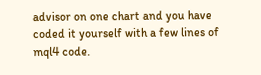advisor on one chart and you have coded it yourself with a few lines of mql4 code.